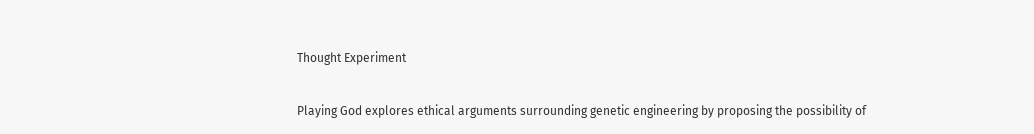Thought Experiment

Playing God explores ethical arguments surrounding genetic engineering by proposing the possibility of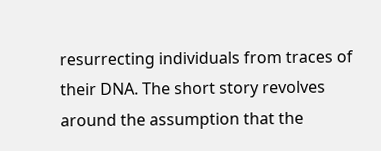resurrecting individuals from traces of their DNA. The short story revolves around the assumption that the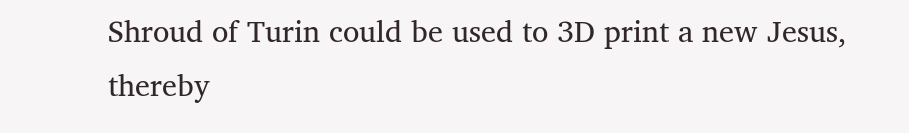Shroud of Turin could be used to 3D print a new Jesus, thereby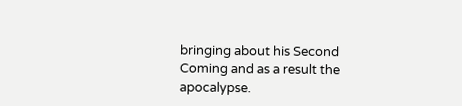bringing about his Second Coming and as a result the apocalypse.